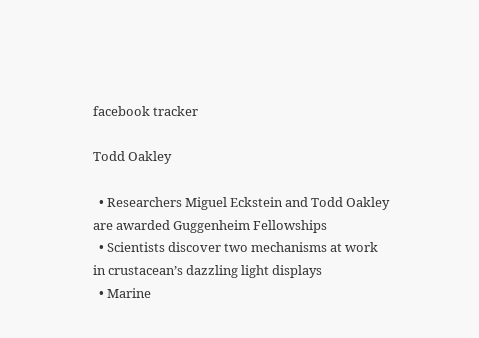facebook tracker

Todd Oakley

  • Researchers Miguel Eckstein and Todd Oakley are awarded Guggenheim Fellowships
  • Scientists discover two mechanisms at work in crustacean’s dazzling light displays
  • Marine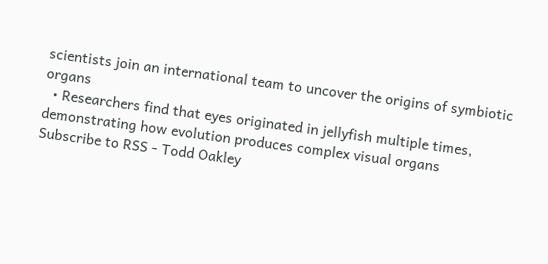scientists join an international team to uncover the origins of symbiotic organs
  • Researchers find that eyes originated in jellyfish multiple times, demonstrating how evolution produces complex visual organs
Subscribe to RSS - Todd Oakley